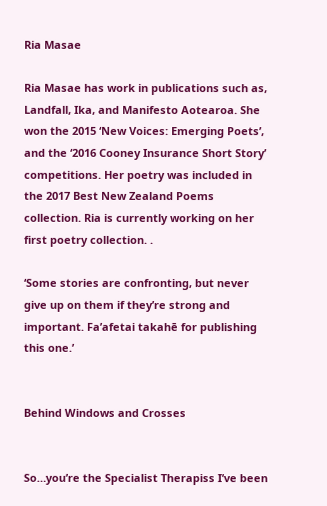Ria Masae

Ria Masae has work in publications such as, Landfall, Ika, and Manifesto Aotearoa. She won the 2015 ‘New Voices: Emerging Poets’, and the ‘2016 Cooney Insurance Short Story’ competitions. Her poetry was included in the 2017 Best New Zealand Poems collection. Ria is currently working on her first poetry collection. .

‘Some stories are confronting, but never give up on them if they’re strong and important. Fa’afetai takahē for publishing this one.’


Behind Windows and Crosses


So…you’re the Specialist Therapiss I’ve been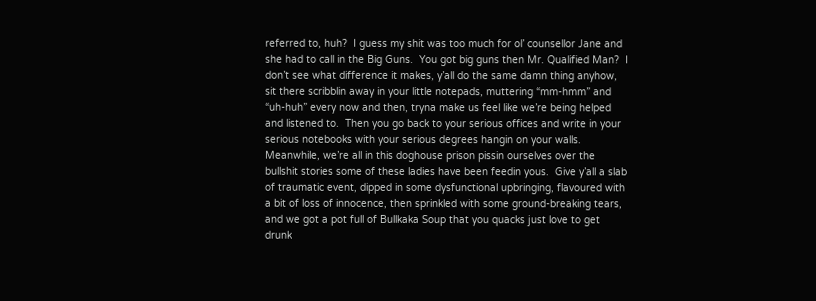referred to, huh?  I guess my shit was too much for ol’ counsellor Jane and she had to call in the Big Guns.  You got big guns then Mr. Qualified Man?  I don’t see what difference it makes, y’all do the same damn thing anyhow, sit there scribblin away in your little notepads, muttering “mm-hmm” and “uh-huh” every now and then, tryna make us feel like we’re being helped and listened to.  Then you go back to your serious offices and write in your serious notebooks with your serious degrees hangin on your walls.  Meanwhile, we’re all in this doghouse prison pissin ourselves over the bullshit stories some of these ladies have been feedin yous.  Give y’all a slab of traumatic event, dipped in some dysfunctional upbringing, flavoured with a bit of loss of innocence, then sprinkled with some ground-breaking tears, and we got a pot full of Bullkaka Soup that you quacks just love to get drunk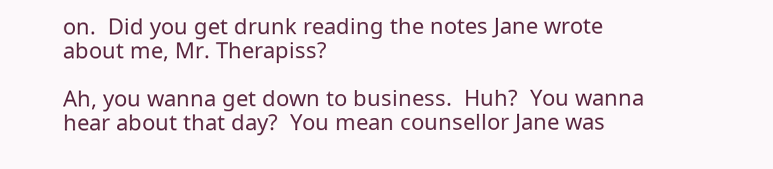on.  Did you get drunk reading the notes Jane wrote about me, Mr. Therapiss?

Ah, you wanna get down to business.  Huh?  You wanna hear about that day?  You mean counsellor Jane was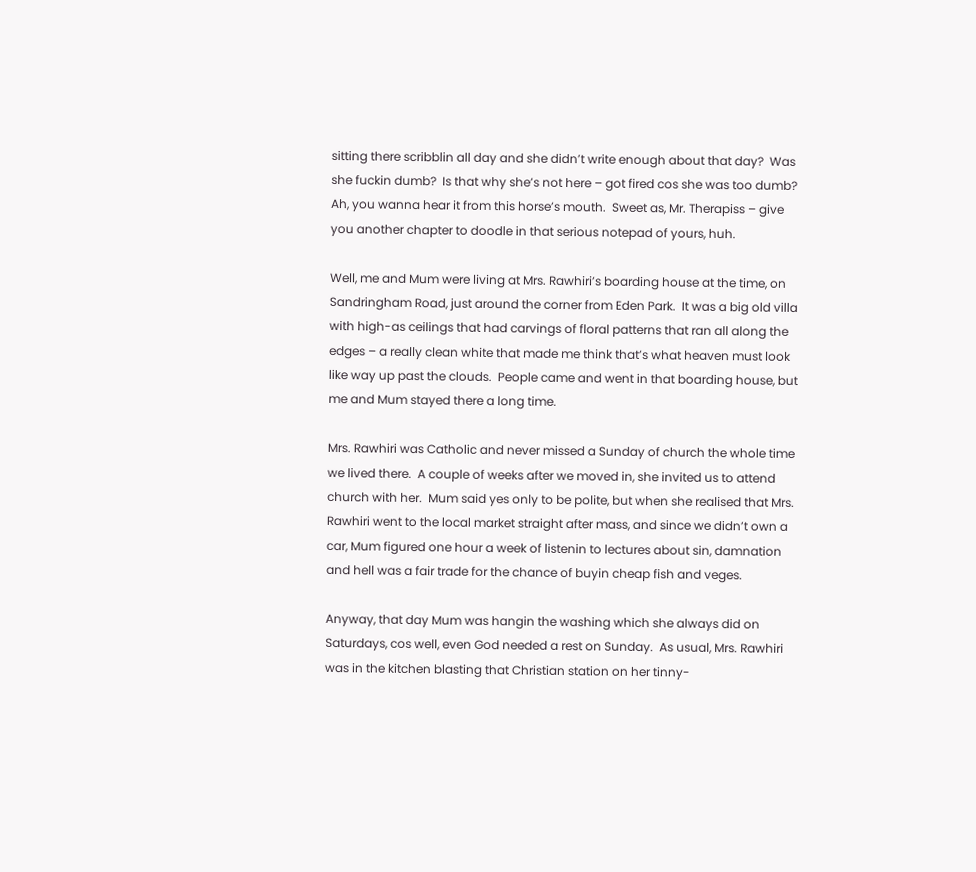sitting there scribblin all day and she didn’t write enough about that day?  Was she fuckin dumb?  Is that why she’s not here – got fired cos she was too dumb?  Ah, you wanna hear it from this horse’s mouth.  Sweet as, Mr. Therapiss – give you another chapter to doodle in that serious notepad of yours, huh.

Well, me and Mum were living at Mrs. Rawhiri’s boarding house at the time, on Sandringham Road, just around the corner from Eden Park.  It was a big old villa with high-as ceilings that had carvings of floral patterns that ran all along the edges – a really clean white that made me think that’s what heaven must look like way up past the clouds.  People came and went in that boarding house, but me and Mum stayed there a long time.

Mrs. Rawhiri was Catholic and never missed a Sunday of church the whole time we lived there.  A couple of weeks after we moved in, she invited us to attend church with her.  Mum said yes only to be polite, but when she realised that Mrs. Rawhiri went to the local market straight after mass, and since we didn’t own a car, Mum figured one hour a week of listenin to lectures about sin, damnation and hell was a fair trade for the chance of buyin cheap fish and veges.

Anyway, that day Mum was hangin the washing which she always did on Saturdays, cos well, even God needed a rest on Sunday.  As usual, Mrs. Rawhiri was in the kitchen blasting that Christian station on her tinny-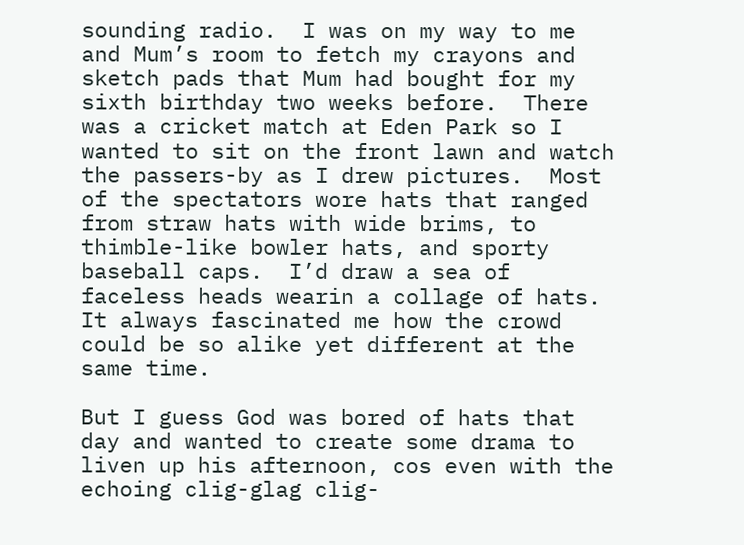sounding radio.  I was on my way to me and Mum’s room to fetch my crayons and sketch pads that Mum had bought for my sixth birthday two weeks before.  There was a cricket match at Eden Park so I wanted to sit on the front lawn and watch the passers-by as I drew pictures.  Most of the spectators wore hats that ranged from straw hats with wide brims, to thimble-like bowler hats, and sporty baseball caps.  I’d draw a sea of faceless heads wearin a collage of hats.  It always fascinated me how the crowd could be so alike yet different at the same time.

But I guess God was bored of hats that day and wanted to create some drama to liven up his afternoon, cos even with the echoing clig-glag clig-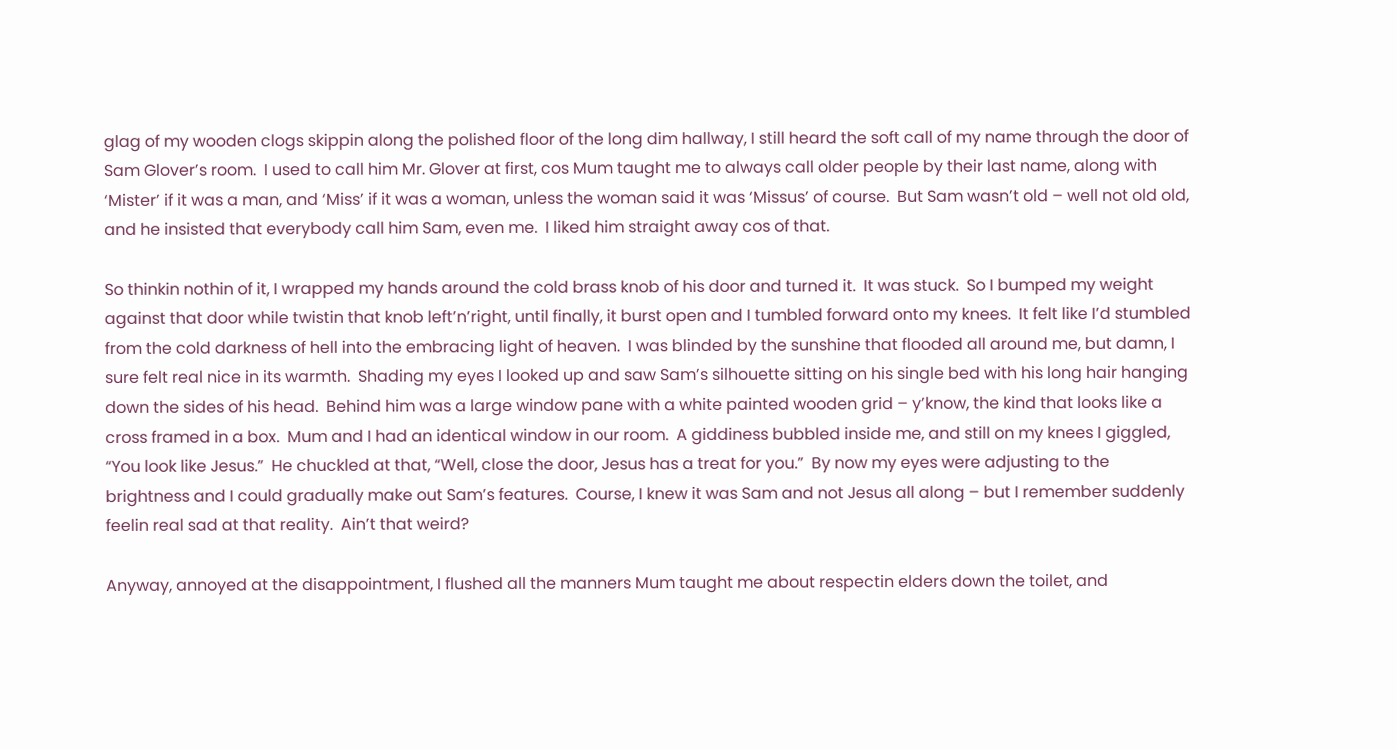glag of my wooden clogs skippin along the polished floor of the long dim hallway, I still heard the soft call of my name through the door of Sam Glover’s room.  I used to call him Mr. Glover at first, cos Mum taught me to always call older people by their last name, along with ‘Mister’ if it was a man, and ‘Miss’ if it was a woman, unless the woman said it was ‘Missus’ of course.  But Sam wasn’t old – well not old old, and he insisted that everybody call him Sam, even me.  I liked him straight away cos of that.

So thinkin nothin of it, I wrapped my hands around the cold brass knob of his door and turned it.  It was stuck.  So I bumped my weight against that door while twistin that knob left’n’right, until finally, it burst open and I tumbled forward onto my knees.  It felt like I’d stumbled from the cold darkness of hell into the embracing light of heaven.  I was blinded by the sunshine that flooded all around me, but damn, I sure felt real nice in its warmth.  Shading my eyes I looked up and saw Sam’s silhouette sitting on his single bed with his long hair hanging down the sides of his head.  Behind him was a large window pane with a white painted wooden grid – y’know, the kind that looks like a cross framed in a box.  Mum and I had an identical window in our room.  A giddiness bubbled inside me, and still on my knees I giggled, “You look like Jesus.”  He chuckled at that, “Well, close the door, Jesus has a treat for you.”  By now my eyes were adjusting to the brightness and I could gradually make out Sam’s features.  Course, I knew it was Sam and not Jesus all along – but I remember suddenly feelin real sad at that reality.  Ain’t that weird?

Anyway, annoyed at the disappointment, I flushed all the manners Mum taught me about respectin elders down the toilet, and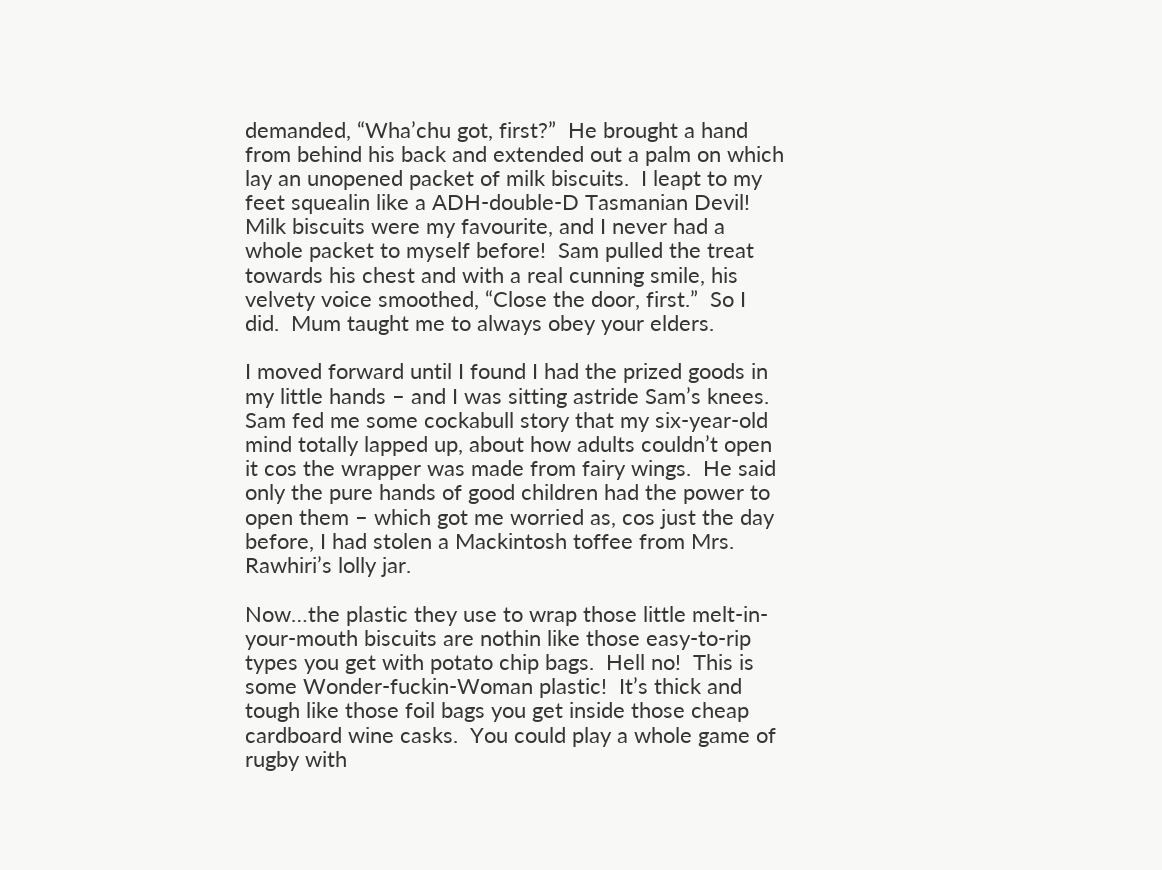demanded, “Wha’chu got, first?”  He brought a hand from behind his back and extended out a palm on which lay an unopened packet of milk biscuits.  I leapt to my feet squealin like a ADH-double-D Tasmanian Devil!  Milk biscuits were my favourite, and I never had a whole packet to myself before!  Sam pulled the treat towards his chest and with a real cunning smile, his velvety voice smoothed, “Close the door, first.”  So I did.  Mum taught me to always obey your elders.

I moved forward until I found I had the prized goods in my little hands – and I was sitting astride Sam’s knees.  Sam fed me some cockabull story that my six-year-old mind totally lapped up, about how adults couldn’t open it cos the wrapper was made from fairy wings.  He said only the pure hands of good children had the power to open them – which got me worried as, cos just the day before, I had stolen a Mackintosh toffee from Mrs. Rawhiri’s lolly jar.

Now…the plastic they use to wrap those little melt-in-your-mouth biscuits are nothin like those easy-to-rip types you get with potato chip bags.  Hell no!  This is some Wonder-fuckin-Woman plastic!  It’s thick and tough like those foil bags you get inside those cheap cardboard wine casks.  You could play a whole game of rugby with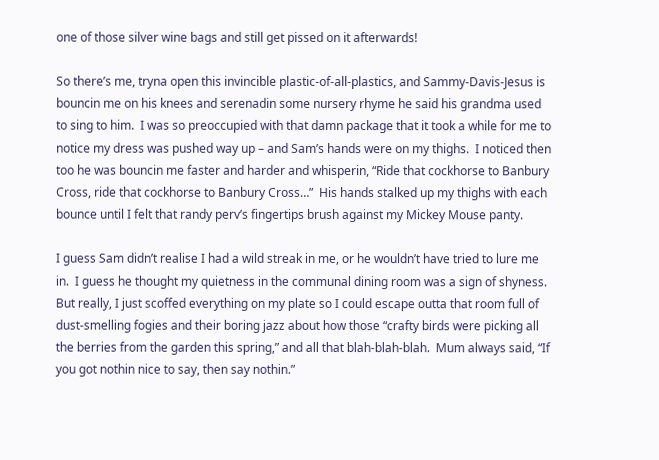one of those silver wine bags and still get pissed on it afterwards!

So there’s me, tryna open this invincible plastic-of-all-plastics, and Sammy-Davis-Jesus is bouncin me on his knees and serenadin some nursery rhyme he said his grandma used to sing to him.  I was so preoccupied with that damn package that it took a while for me to notice my dress was pushed way up – and Sam’s hands were on my thighs.  I noticed then too he was bouncin me faster and harder and whisperin, “Ride that cockhorse to Banbury Cross, ride that cockhorse to Banbury Cross…”  His hands stalked up my thighs with each bounce until I felt that randy perv’s fingertips brush against my Mickey Mouse panty.

I guess Sam didn’t realise I had a wild streak in me, or he wouldn’t have tried to lure me in.  I guess he thought my quietness in the communal dining room was a sign of shyness.  But really, I just scoffed everything on my plate so I could escape outta that room full of dust-smelling fogies and their boring jazz about how those “crafty birds were picking all the berries from the garden this spring,” and all that blah-blah-blah.  Mum always said, “If you got nothin nice to say, then say nothin.”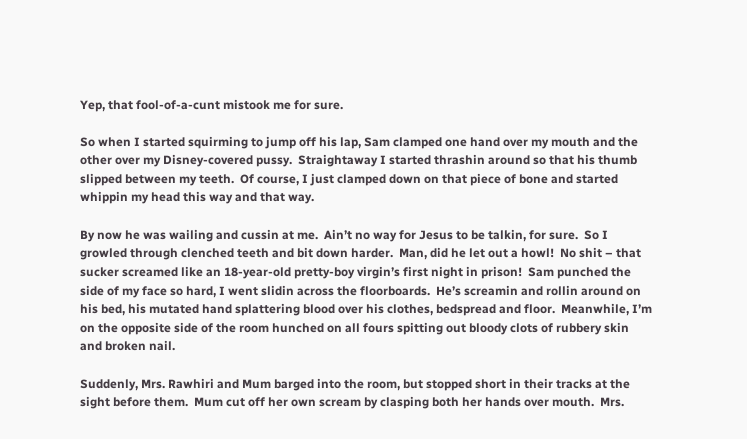Yep, that fool-of-a-cunt mistook me for sure.

So when I started squirming to jump off his lap, Sam clamped one hand over my mouth and the other over my Disney-covered pussy.  Straightaway I started thrashin around so that his thumb slipped between my teeth.  Of course, I just clamped down on that piece of bone and started whippin my head this way and that way.

By now he was wailing and cussin at me.  Ain’t no way for Jesus to be talkin, for sure.  So I growled through clenched teeth and bit down harder.  Man, did he let out a howl!  No shit – that sucker screamed like an 18-year-old pretty-boy virgin’s first night in prison!  Sam punched the side of my face so hard, I went slidin across the floorboards.  He’s screamin and rollin around on his bed, his mutated hand splattering blood over his clothes, bedspread and floor.  Meanwhile, I’m on the opposite side of the room hunched on all fours spitting out bloody clots of rubbery skin and broken nail.

Suddenly, Mrs. Rawhiri and Mum barged into the room, but stopped short in their tracks at the sight before them.  Mum cut off her own scream by clasping both her hands over mouth.  Mrs.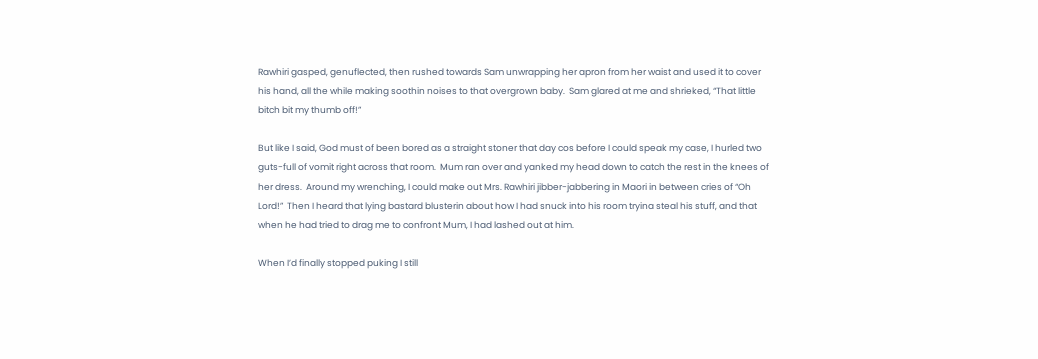Rawhiri gasped, genuflected, then rushed towards Sam unwrapping her apron from her waist and used it to cover his hand, all the while making soothin noises to that overgrown baby.  Sam glared at me and shrieked, “That little bitch bit my thumb off!”

But like I said, God must of been bored as a straight stoner that day cos before I could speak my case, I hurled two guts-full of vomit right across that room.  Mum ran over and yanked my head down to catch the rest in the knees of her dress.  Around my wrenching, I could make out Mrs. Rawhiri jibber-jabbering in Maori in between cries of “Oh Lord!”  Then I heard that lying bastard blusterin about how I had snuck into his room tryina steal his stuff, and that when he had tried to drag me to confront Mum, I had lashed out at him.

When I’d finally stopped puking I still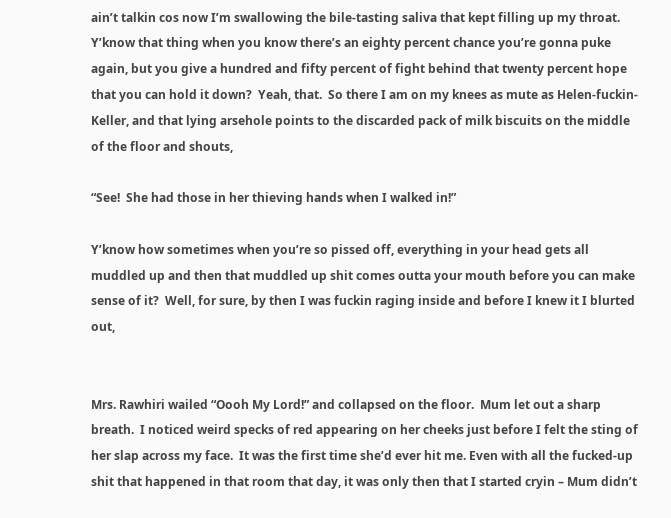ain’t talkin cos now I’m swallowing the bile-tasting saliva that kept filling up my throat.  Y’know that thing when you know there’s an eighty percent chance you’re gonna puke again, but you give a hundred and fifty percent of fight behind that twenty percent hope that you can hold it down?  Yeah, that.  So there I am on my knees as mute as Helen-fuckin-Keller, and that lying arsehole points to the discarded pack of milk biscuits on the middle of the floor and shouts,

“See!  She had those in her thieving hands when I walked in!”

Y’know how sometimes when you’re so pissed off, everything in your head gets all muddled up and then that muddled up shit comes outta your mouth before you can make sense of it?  Well, for sure, by then I was fuckin raging inside and before I knew it I blurted out,


Mrs. Rawhiri wailed “Oooh My Lord!” and collapsed on the floor.  Mum let out a sharp breath.  I noticed weird specks of red appearing on her cheeks just before I felt the sting of her slap across my face.  It was the first time she’d ever hit me. Even with all the fucked-up shit that happened in that room that day, it was only then that I started cryin – Mum didn’t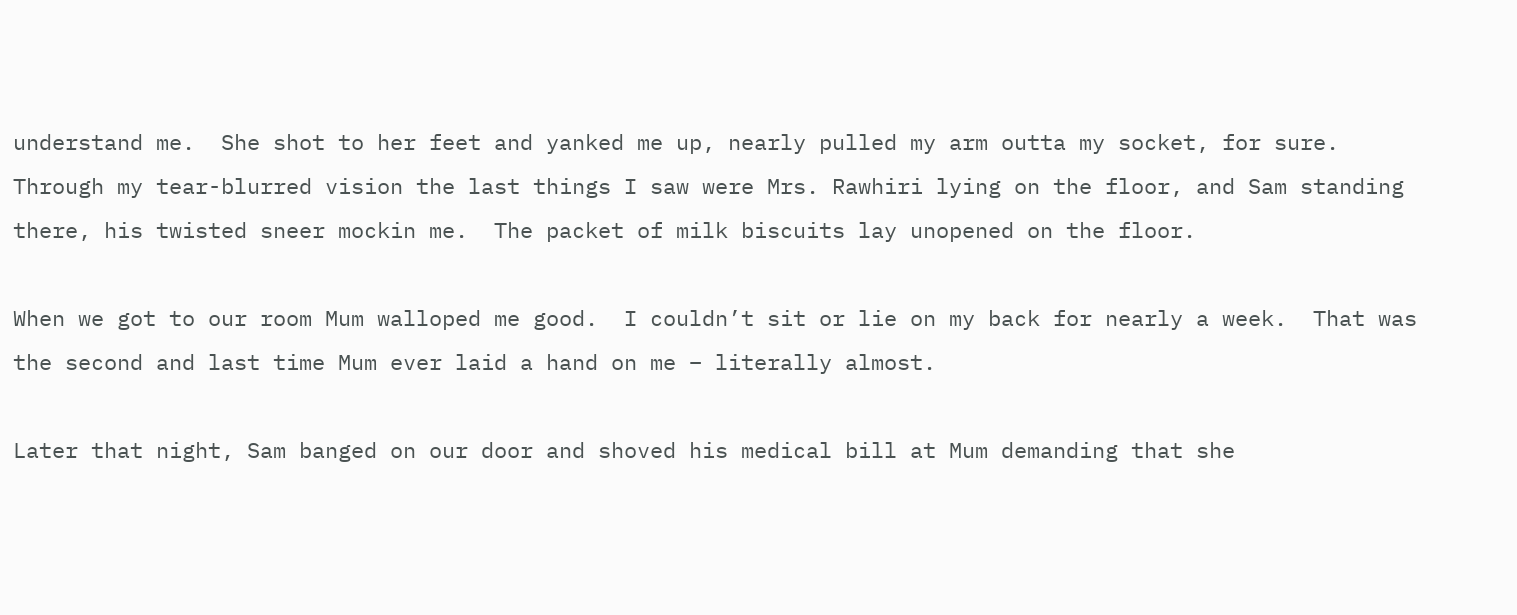understand me.  She shot to her feet and yanked me up, nearly pulled my arm outta my socket, for sure.  Through my tear-blurred vision the last things I saw were Mrs. Rawhiri lying on the floor, and Sam standing there, his twisted sneer mockin me.  The packet of milk biscuits lay unopened on the floor.

When we got to our room Mum walloped me good.  I couldn’t sit or lie on my back for nearly a week.  That was the second and last time Mum ever laid a hand on me – literally almost.

Later that night, Sam banged on our door and shoved his medical bill at Mum demanding that she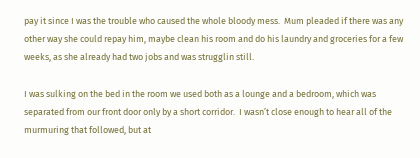pay it since I was the trouble who caused the whole bloody mess.  Mum pleaded if there was any other way she could repay him, maybe clean his room and do his laundry and groceries for a few weeks, as she already had two jobs and was strugglin still.

I was sulking on the bed in the room we used both as a lounge and a bedroom, which was separated from our front door only by a short corridor.  I wasn’t close enough to hear all of the murmuring that followed, but at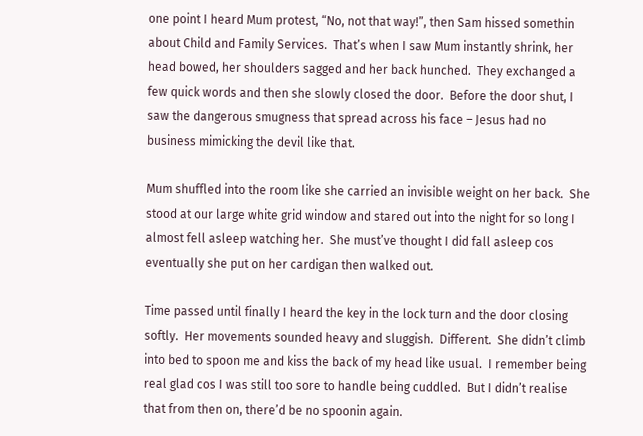one point I heard Mum protest, “No, not that way!”, then Sam hissed somethin about Child and Family Services.  That’s when I saw Mum instantly shrink, her head bowed, her shoulders sagged and her back hunched.  They exchanged a few quick words and then she slowly closed the door.  Before the door shut, I saw the dangerous smugness that spread across his face – Jesus had no business mimicking the devil like that.

Mum shuffled into the room like she carried an invisible weight on her back.  She stood at our large white grid window and stared out into the night for so long I almost fell asleep watching her.  She must’ve thought I did fall asleep cos eventually she put on her cardigan then walked out.

Time passed until finally I heard the key in the lock turn and the door closing softly.  Her movements sounded heavy and sluggish.  Different.  She didn’t climb into bed to spoon me and kiss the back of my head like usual.  I remember being real glad cos I was still too sore to handle being cuddled.  But I didn’t realise that from then on, there’d be no spoonin again.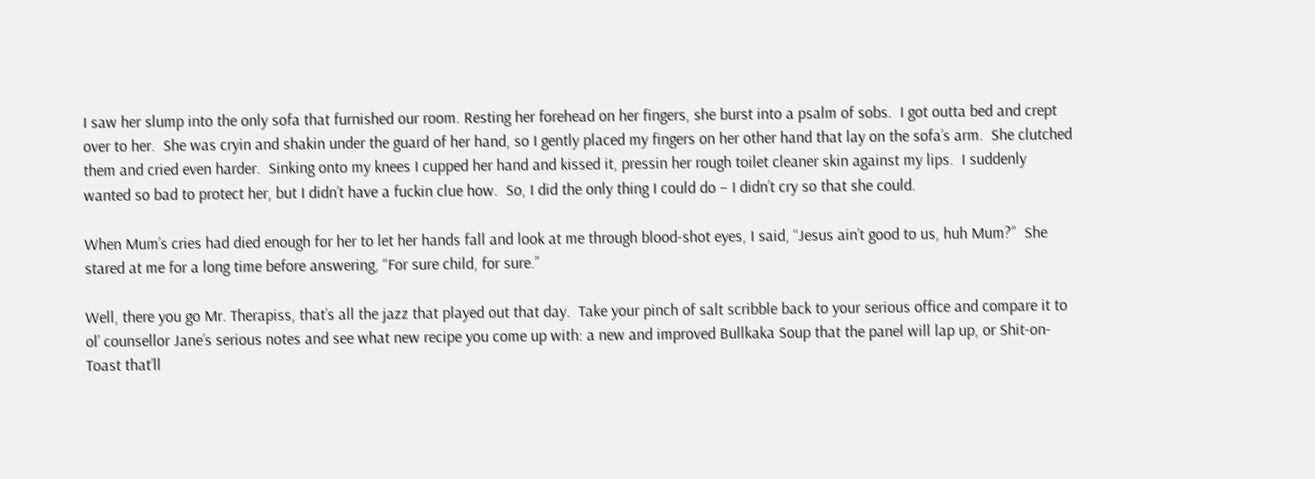I saw her slump into the only sofa that furnished our room. Resting her forehead on her fingers, she burst into a psalm of sobs.  I got outta bed and crept over to her.  She was cryin and shakin under the guard of her hand, so I gently placed my fingers on her other hand that lay on the sofa’s arm.  She clutched them and cried even harder.  Sinking onto my knees I cupped her hand and kissed it, pressin her rough toilet cleaner skin against my lips.  I suddenly wanted so bad to protect her, but I didn’t have a fuckin clue how.  So, I did the only thing I could do – I didn’t cry so that she could.

When Mum’s cries had died enough for her to let her hands fall and look at me through blood-shot eyes, I said, “Jesus ain’t good to us, huh Mum?”  She stared at me for a long time before answering, “For sure child, for sure.”

Well, there you go Mr. Therapiss, that’s all the jazz that played out that day.  Take your pinch of salt scribble back to your serious office and compare it to ol’ counsellor Jane’s serious notes and see what new recipe you come up with: a new and improved Bullkaka Soup that the panel will lap up, or Shit-on-Toast that’ll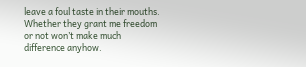leave a foul taste in their mouths.  Whether they grant me freedom or not won’t make much difference anyhow.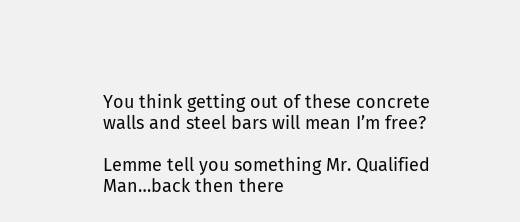You think getting out of these concrete walls and steel bars will mean I’m free?

Lemme tell you something Mr. Qualified Man…back then there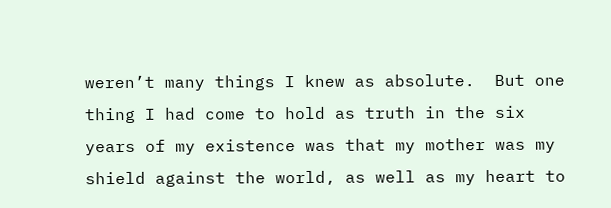weren’t many things I knew as absolute.  But one thing I had come to hold as truth in the six years of my existence was that my mother was my shield against the world, as well as my heart to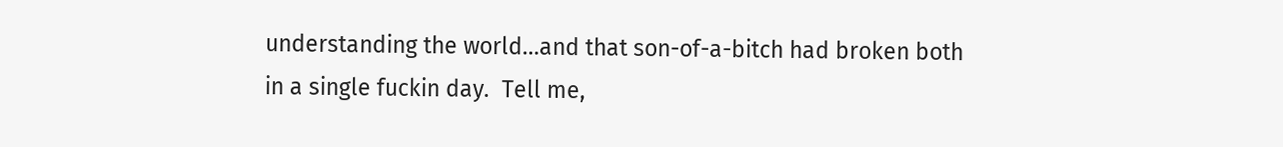understanding the world…and that son-of-a-bitch had broken both in a single fuckin day.  Tell me,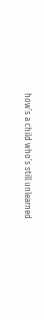how’s a child who’s still unlearned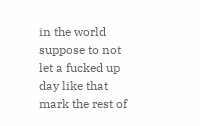in the world suppose to not let a fucked up day like that mark the rest of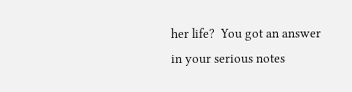her life?  You got an answer in your serious notes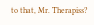to that, Mr. Therapiss?